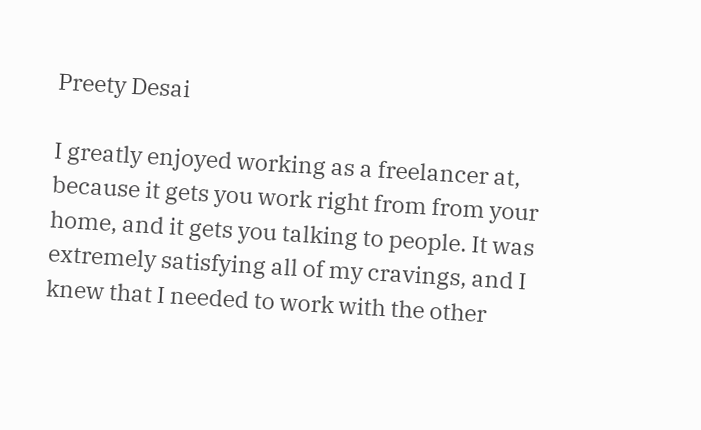Preety Desai

I greatly enjoyed working as a freelancer at, because it gets you work right from from your home, and it gets you talking to people. It was extremely satisfying all of my cravings, and I knew that I needed to work with the other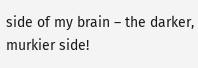side of my brain – the darker, murkier side!